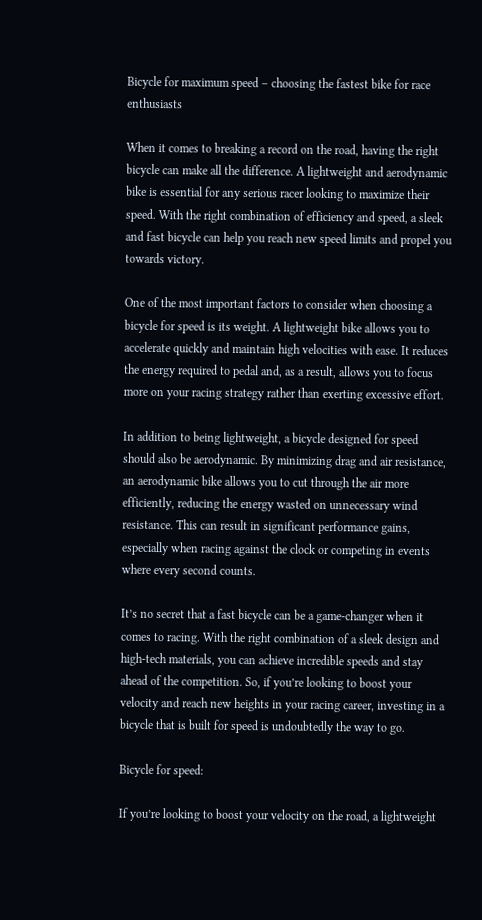Bicycle for maximum speed – choosing the fastest bike for race enthusiasts

When it comes to breaking a record on the road, having the right bicycle can make all the difference. A lightweight and aerodynamic bike is essential for any serious racer looking to maximize their speed. With the right combination of efficiency and speed, a sleek and fast bicycle can help you reach new speed limits and propel you towards victory.

One of the most important factors to consider when choosing a bicycle for speed is its weight. A lightweight bike allows you to accelerate quickly and maintain high velocities with ease. It reduces the energy required to pedal and, as a result, allows you to focus more on your racing strategy rather than exerting excessive effort.

In addition to being lightweight, a bicycle designed for speed should also be aerodynamic. By minimizing drag and air resistance, an aerodynamic bike allows you to cut through the air more efficiently, reducing the energy wasted on unnecessary wind resistance. This can result in significant performance gains, especially when racing against the clock or competing in events where every second counts.

It’s no secret that a fast bicycle can be a game-changer when it comes to racing. With the right combination of a sleek design and high-tech materials, you can achieve incredible speeds and stay ahead of the competition. So, if you’re looking to boost your velocity and reach new heights in your racing career, investing in a bicycle that is built for speed is undoubtedly the way to go.

Bicycle for speed:

If you’re looking to boost your velocity on the road, a lightweight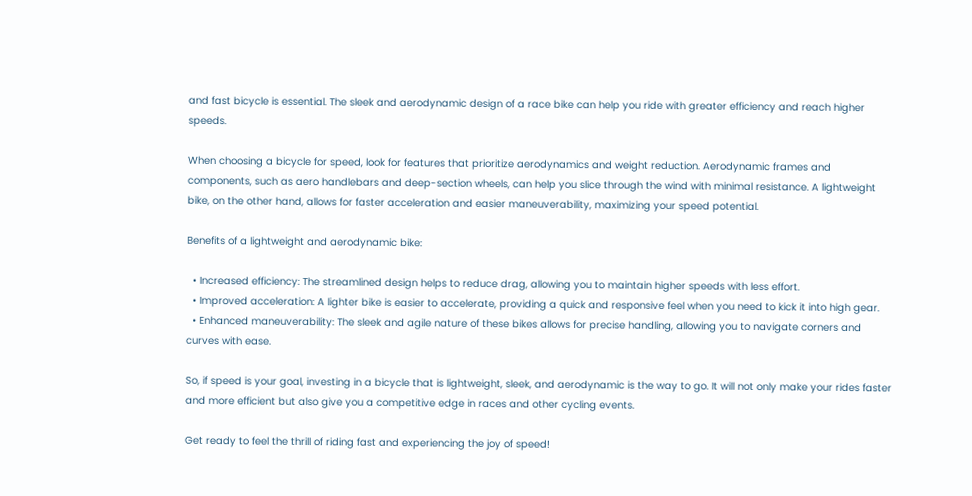and fast bicycle is essential. The sleek and aerodynamic design of a race bike can help you ride with greater efficiency and reach higher speeds.

When choosing a bicycle for speed, look for features that prioritize aerodynamics and weight reduction. Aerodynamic frames and components, such as aero handlebars and deep-section wheels, can help you slice through the wind with minimal resistance. A lightweight bike, on the other hand, allows for faster acceleration and easier maneuverability, maximizing your speed potential.

Benefits of a lightweight and aerodynamic bike:

  • Increased efficiency: The streamlined design helps to reduce drag, allowing you to maintain higher speeds with less effort.
  • Improved acceleration: A lighter bike is easier to accelerate, providing a quick and responsive feel when you need to kick it into high gear.
  • Enhanced maneuverability: The sleek and agile nature of these bikes allows for precise handling, allowing you to navigate corners and curves with ease.

So, if speed is your goal, investing in a bicycle that is lightweight, sleek, and aerodynamic is the way to go. It will not only make your rides faster and more efficient but also give you a competitive edge in races and other cycling events.

Get ready to feel the thrill of riding fast and experiencing the joy of speed!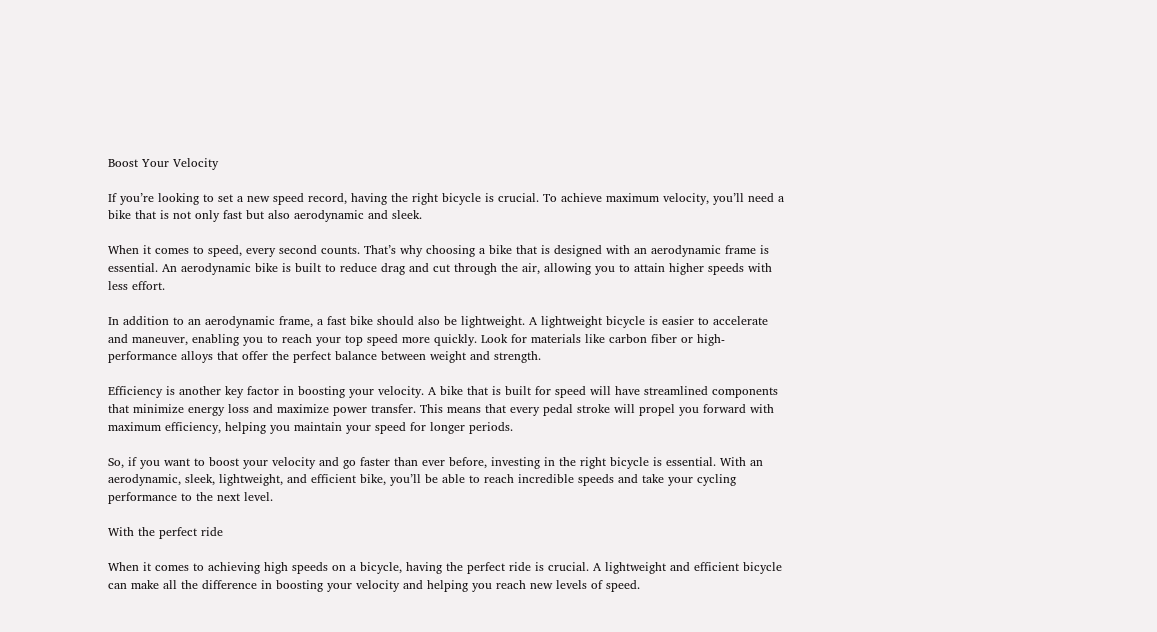Boost Your Velocity

If you’re looking to set a new speed record, having the right bicycle is crucial. To achieve maximum velocity, you’ll need a bike that is not only fast but also aerodynamic and sleek.

When it comes to speed, every second counts. That’s why choosing a bike that is designed with an aerodynamic frame is essential. An aerodynamic bike is built to reduce drag and cut through the air, allowing you to attain higher speeds with less effort.

In addition to an aerodynamic frame, a fast bike should also be lightweight. A lightweight bicycle is easier to accelerate and maneuver, enabling you to reach your top speed more quickly. Look for materials like carbon fiber or high-performance alloys that offer the perfect balance between weight and strength.

Efficiency is another key factor in boosting your velocity. A bike that is built for speed will have streamlined components that minimize energy loss and maximize power transfer. This means that every pedal stroke will propel you forward with maximum efficiency, helping you maintain your speed for longer periods.

So, if you want to boost your velocity and go faster than ever before, investing in the right bicycle is essential. With an aerodynamic, sleek, lightweight, and efficient bike, you’ll be able to reach incredible speeds and take your cycling performance to the next level.

With the perfect ride

When it comes to achieving high speeds on a bicycle, having the perfect ride is crucial. A lightweight and efficient bicycle can make all the difference in boosting your velocity and helping you reach new levels of speed.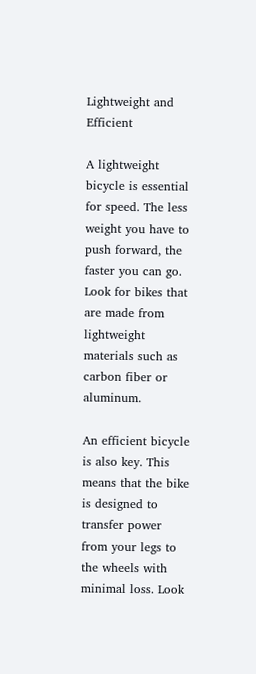Lightweight and Efficient

A lightweight bicycle is essential for speed. The less weight you have to push forward, the faster you can go. Look for bikes that are made from lightweight materials such as carbon fiber or aluminum.

An efficient bicycle is also key. This means that the bike is designed to transfer power from your legs to the wheels with minimal loss. Look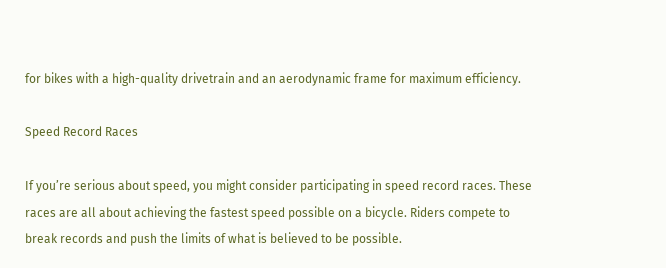for bikes with a high-quality drivetrain and an aerodynamic frame for maximum efficiency.

Speed Record Races

If you’re serious about speed, you might consider participating in speed record races. These races are all about achieving the fastest speed possible on a bicycle. Riders compete to break records and push the limits of what is believed to be possible.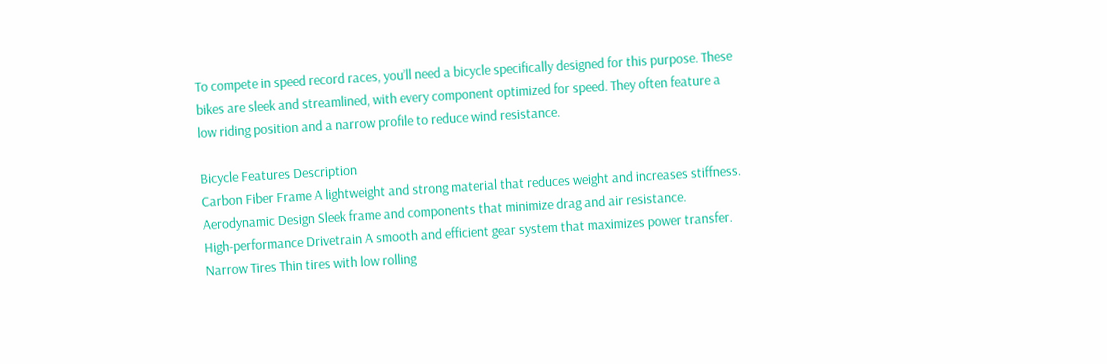To compete in speed record races, you’ll need a bicycle specifically designed for this purpose. These bikes are sleek and streamlined, with every component optimized for speed. They often feature a low riding position and a narrow profile to reduce wind resistance.

Bicycle Features Description
Carbon Fiber Frame A lightweight and strong material that reduces weight and increases stiffness.
Aerodynamic Design Sleek frame and components that minimize drag and air resistance.
High-performance Drivetrain A smooth and efficient gear system that maximizes power transfer.
Narrow Tires Thin tires with low rolling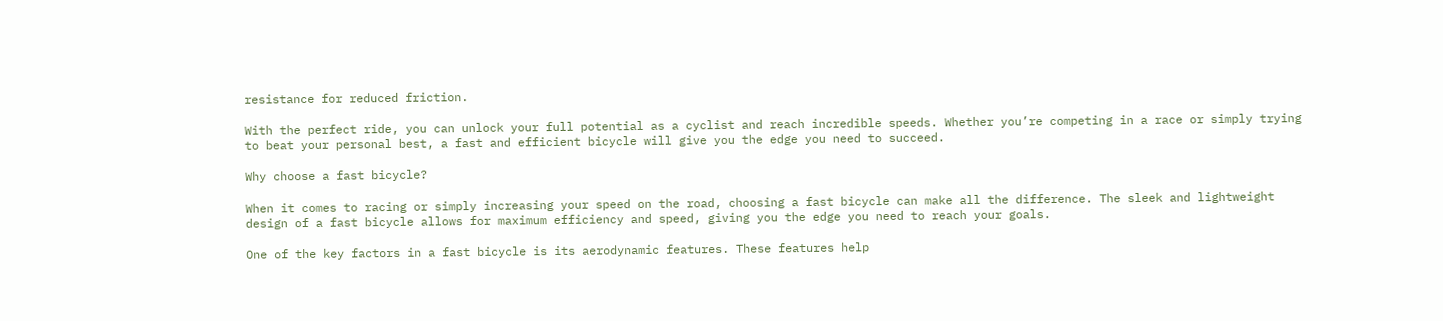resistance for reduced friction.

With the perfect ride, you can unlock your full potential as a cyclist and reach incredible speeds. Whether you’re competing in a race or simply trying to beat your personal best, a fast and efficient bicycle will give you the edge you need to succeed.

Why choose a fast bicycle?

When it comes to racing or simply increasing your speed on the road, choosing a fast bicycle can make all the difference. The sleek and lightweight design of a fast bicycle allows for maximum efficiency and speed, giving you the edge you need to reach your goals.

One of the key factors in a fast bicycle is its aerodynamic features. These features help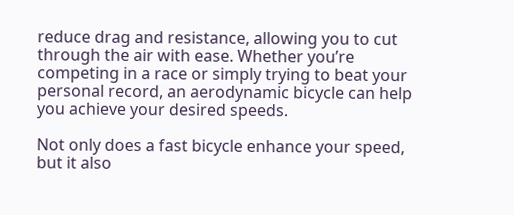reduce drag and resistance, allowing you to cut through the air with ease. Whether you’re competing in a race or simply trying to beat your personal record, an aerodynamic bicycle can help you achieve your desired speeds.

Not only does a fast bicycle enhance your speed, but it also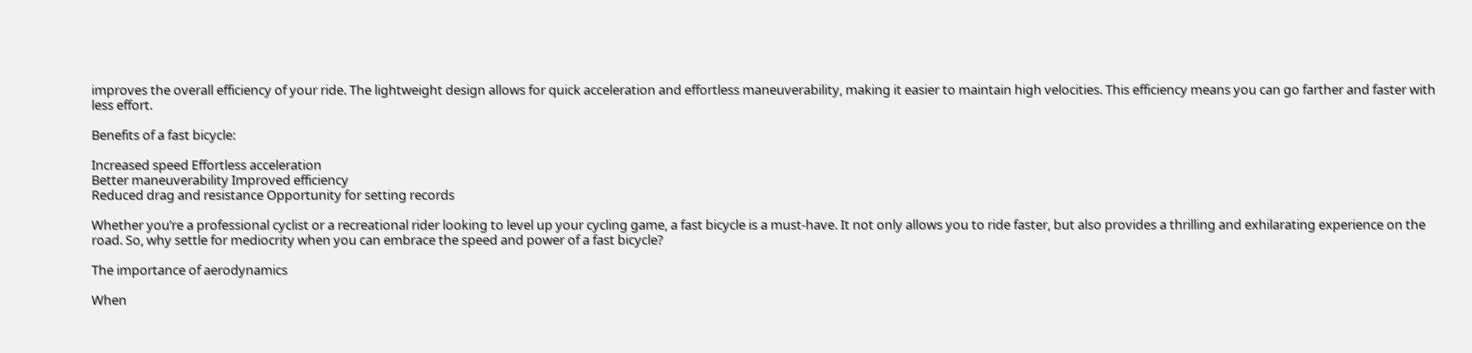improves the overall efficiency of your ride. The lightweight design allows for quick acceleration and effortless maneuverability, making it easier to maintain high velocities. This efficiency means you can go farther and faster with less effort.

Benefits of a fast bicycle:

Increased speed Effortless acceleration
Better maneuverability Improved efficiency
Reduced drag and resistance Opportunity for setting records

Whether you’re a professional cyclist or a recreational rider looking to level up your cycling game, a fast bicycle is a must-have. It not only allows you to ride faster, but also provides a thrilling and exhilarating experience on the road. So, why settle for mediocrity when you can embrace the speed and power of a fast bicycle?

The importance of aerodynamics

When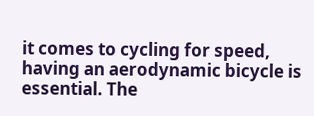it comes to cycling for speed, having an aerodynamic bicycle is essential. The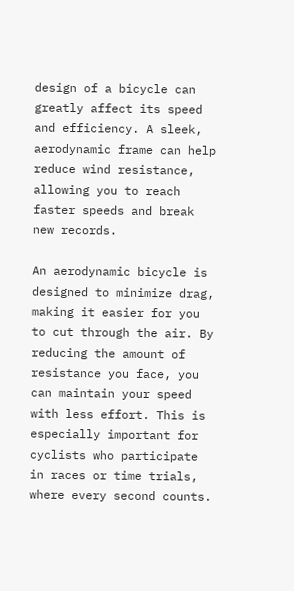design of a bicycle can greatly affect its speed and efficiency. A sleek, aerodynamic frame can help reduce wind resistance, allowing you to reach faster speeds and break new records.

An aerodynamic bicycle is designed to minimize drag, making it easier for you to cut through the air. By reducing the amount of resistance you face, you can maintain your speed with less effort. This is especially important for cyclists who participate in races or time trials, where every second counts.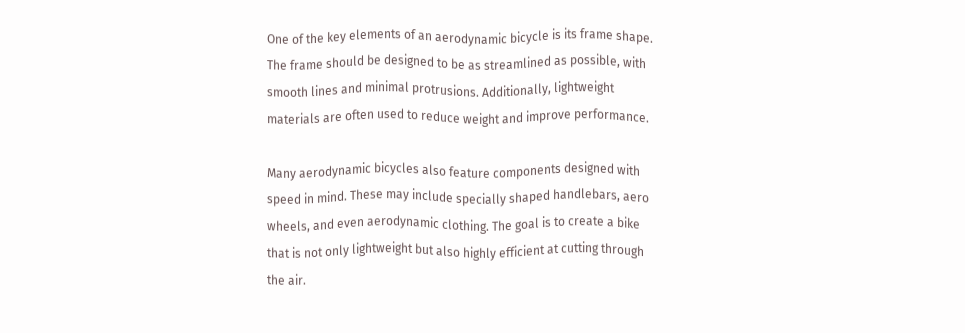One of the key elements of an aerodynamic bicycle is its frame shape. The frame should be designed to be as streamlined as possible, with smooth lines and minimal protrusions. Additionally, lightweight materials are often used to reduce weight and improve performance.

Many aerodynamic bicycles also feature components designed with speed in mind. These may include specially shaped handlebars, aero wheels, and even aerodynamic clothing. The goal is to create a bike that is not only lightweight but also highly efficient at cutting through the air.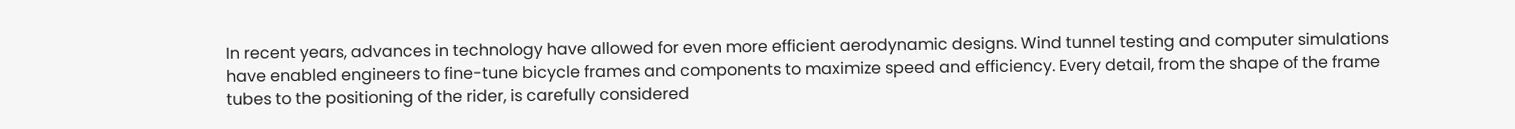In recent years, advances in technology have allowed for even more efficient aerodynamic designs. Wind tunnel testing and computer simulations have enabled engineers to fine-tune bicycle frames and components to maximize speed and efficiency. Every detail, from the shape of the frame tubes to the positioning of the rider, is carefully considered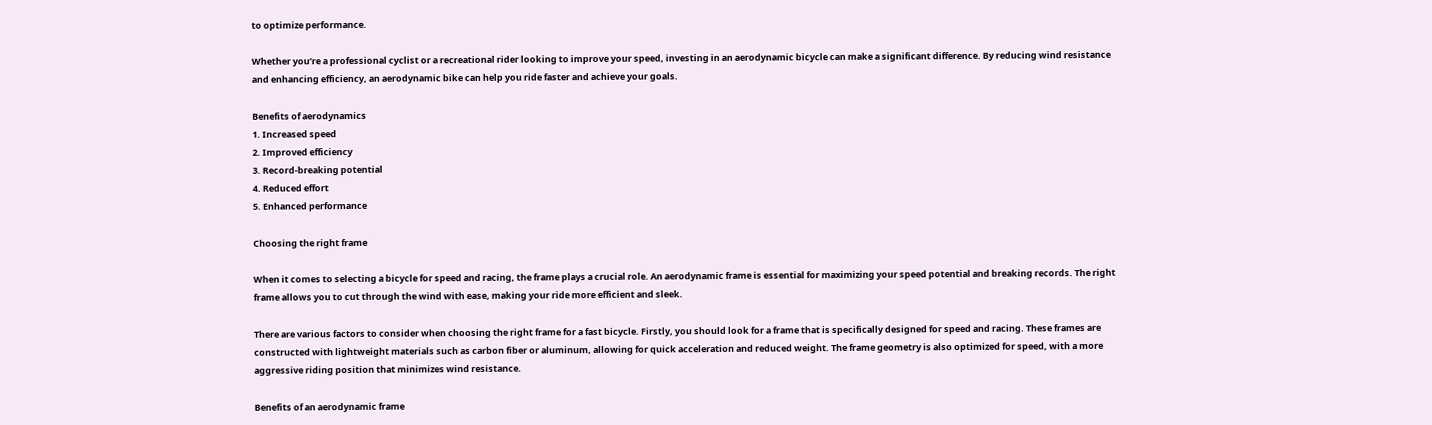to optimize performance.

Whether you’re a professional cyclist or a recreational rider looking to improve your speed, investing in an aerodynamic bicycle can make a significant difference. By reducing wind resistance and enhancing efficiency, an aerodynamic bike can help you ride faster and achieve your goals.

Benefits of aerodynamics
1. Increased speed
2. Improved efficiency
3. Record-breaking potential
4. Reduced effort
5. Enhanced performance

Choosing the right frame

When it comes to selecting a bicycle for speed and racing, the frame plays a crucial role. An aerodynamic frame is essential for maximizing your speed potential and breaking records. The right frame allows you to cut through the wind with ease, making your ride more efficient and sleek.

There are various factors to consider when choosing the right frame for a fast bicycle. Firstly, you should look for a frame that is specifically designed for speed and racing. These frames are constructed with lightweight materials such as carbon fiber or aluminum, allowing for quick acceleration and reduced weight. The frame geometry is also optimized for speed, with a more aggressive riding position that minimizes wind resistance.

Benefits of an aerodynamic frame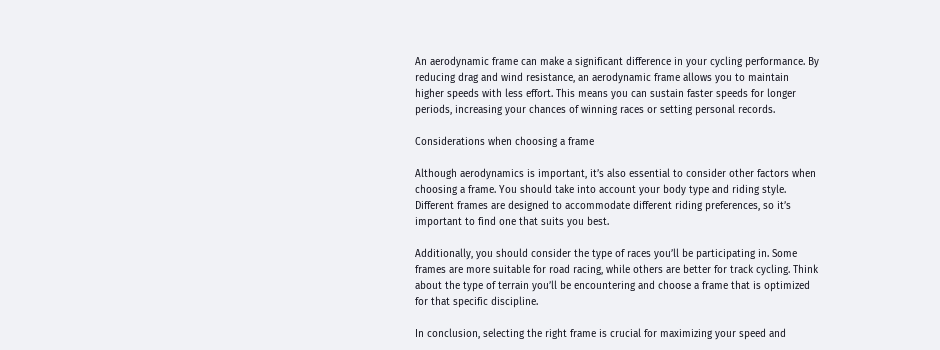An aerodynamic frame can make a significant difference in your cycling performance. By reducing drag and wind resistance, an aerodynamic frame allows you to maintain higher speeds with less effort. This means you can sustain faster speeds for longer periods, increasing your chances of winning races or setting personal records.

Considerations when choosing a frame

Although aerodynamics is important, it’s also essential to consider other factors when choosing a frame. You should take into account your body type and riding style. Different frames are designed to accommodate different riding preferences, so it’s important to find one that suits you best.

Additionally, you should consider the type of races you’ll be participating in. Some frames are more suitable for road racing, while others are better for track cycling. Think about the type of terrain you’ll be encountering and choose a frame that is optimized for that specific discipline.

In conclusion, selecting the right frame is crucial for maximizing your speed and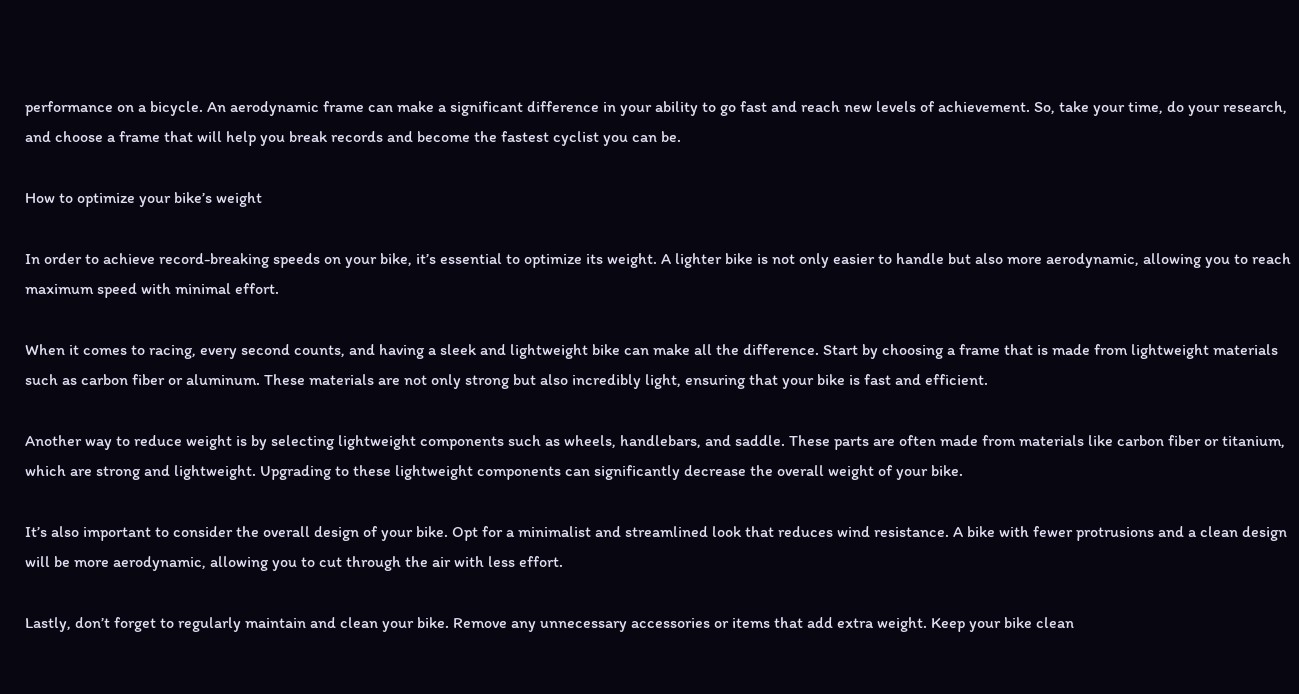performance on a bicycle. An aerodynamic frame can make a significant difference in your ability to go fast and reach new levels of achievement. So, take your time, do your research, and choose a frame that will help you break records and become the fastest cyclist you can be.

How to optimize your bike’s weight

In order to achieve record-breaking speeds on your bike, it’s essential to optimize its weight. A lighter bike is not only easier to handle but also more aerodynamic, allowing you to reach maximum speed with minimal effort.

When it comes to racing, every second counts, and having a sleek and lightweight bike can make all the difference. Start by choosing a frame that is made from lightweight materials such as carbon fiber or aluminum. These materials are not only strong but also incredibly light, ensuring that your bike is fast and efficient.

Another way to reduce weight is by selecting lightweight components such as wheels, handlebars, and saddle. These parts are often made from materials like carbon fiber or titanium, which are strong and lightweight. Upgrading to these lightweight components can significantly decrease the overall weight of your bike.

It’s also important to consider the overall design of your bike. Opt for a minimalist and streamlined look that reduces wind resistance. A bike with fewer protrusions and a clean design will be more aerodynamic, allowing you to cut through the air with less effort.

Lastly, don’t forget to regularly maintain and clean your bike. Remove any unnecessary accessories or items that add extra weight. Keep your bike clean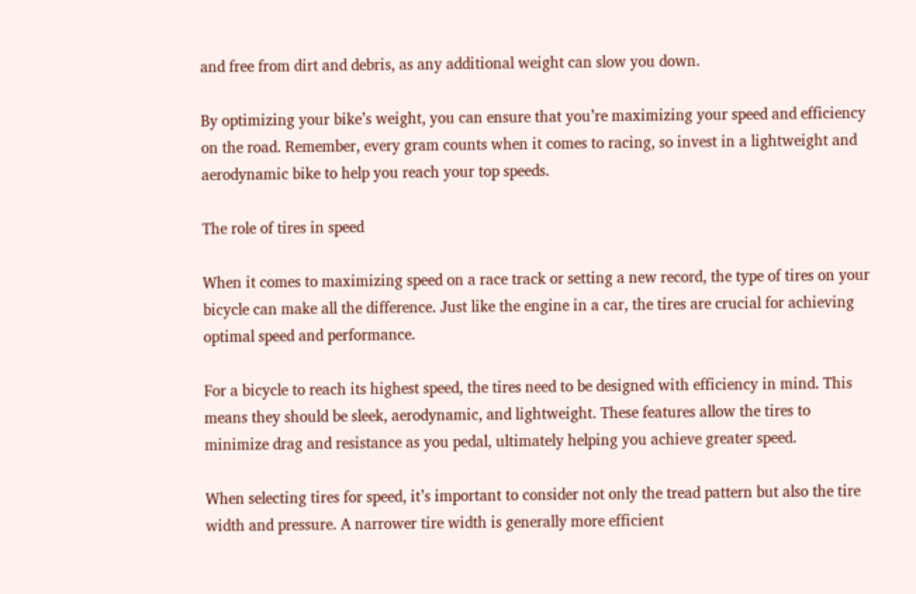and free from dirt and debris, as any additional weight can slow you down.

By optimizing your bike’s weight, you can ensure that you’re maximizing your speed and efficiency on the road. Remember, every gram counts when it comes to racing, so invest in a lightweight and aerodynamic bike to help you reach your top speeds.

The role of tires in speed

When it comes to maximizing speed on a race track or setting a new record, the type of tires on your bicycle can make all the difference. Just like the engine in a car, the tires are crucial for achieving optimal speed and performance.

For a bicycle to reach its highest speed, the tires need to be designed with efficiency in mind. This means they should be sleek, aerodynamic, and lightweight. These features allow the tires to minimize drag and resistance as you pedal, ultimately helping you achieve greater speed.

When selecting tires for speed, it’s important to consider not only the tread pattern but also the tire width and pressure. A narrower tire width is generally more efficient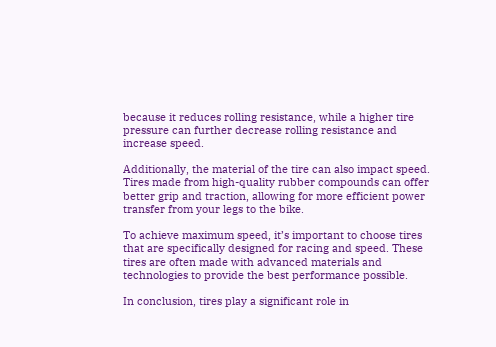because it reduces rolling resistance, while a higher tire pressure can further decrease rolling resistance and increase speed.

Additionally, the material of the tire can also impact speed. Tires made from high-quality rubber compounds can offer better grip and traction, allowing for more efficient power transfer from your legs to the bike.

To achieve maximum speed, it’s important to choose tires that are specifically designed for racing and speed. These tires are often made with advanced materials and technologies to provide the best performance possible.

In conclusion, tires play a significant role in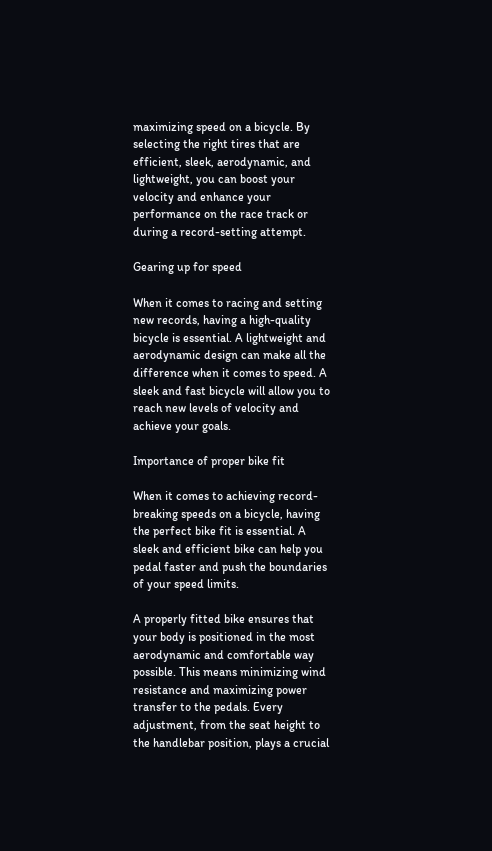maximizing speed on a bicycle. By selecting the right tires that are efficient, sleek, aerodynamic, and lightweight, you can boost your velocity and enhance your performance on the race track or during a record-setting attempt.

Gearing up for speed

When it comes to racing and setting new records, having a high-quality bicycle is essential. A lightweight and aerodynamic design can make all the difference when it comes to speed. A sleek and fast bicycle will allow you to reach new levels of velocity and achieve your goals.

Importance of proper bike fit

When it comes to achieving record-breaking speeds on a bicycle, having the perfect bike fit is essential. A sleek and efficient bike can help you pedal faster and push the boundaries of your speed limits.

A properly fitted bike ensures that your body is positioned in the most aerodynamic and comfortable way possible. This means minimizing wind resistance and maximizing power transfer to the pedals. Every adjustment, from the seat height to the handlebar position, plays a crucial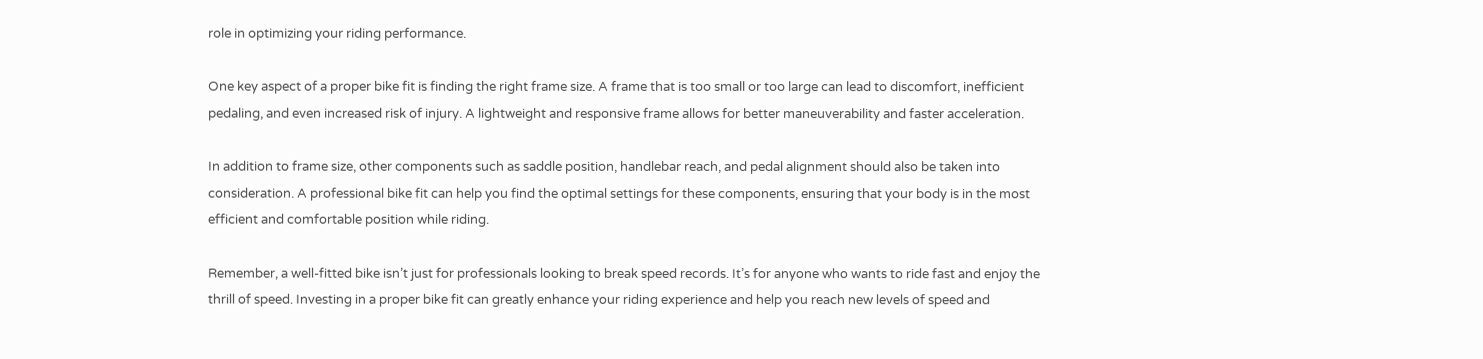role in optimizing your riding performance.

One key aspect of a proper bike fit is finding the right frame size. A frame that is too small or too large can lead to discomfort, inefficient pedaling, and even increased risk of injury. A lightweight and responsive frame allows for better maneuverability and faster acceleration.

In addition to frame size, other components such as saddle position, handlebar reach, and pedal alignment should also be taken into consideration. A professional bike fit can help you find the optimal settings for these components, ensuring that your body is in the most efficient and comfortable position while riding.

Remember, a well-fitted bike isn’t just for professionals looking to break speed records. It’s for anyone who wants to ride fast and enjoy the thrill of speed. Investing in a proper bike fit can greatly enhance your riding experience and help you reach new levels of speed and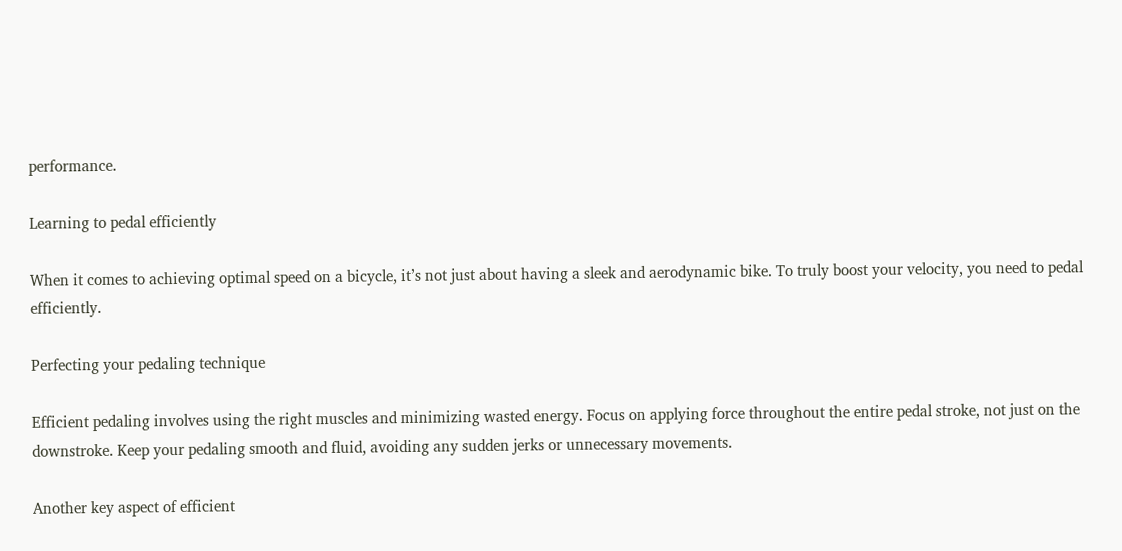performance.

Learning to pedal efficiently

When it comes to achieving optimal speed on a bicycle, it’s not just about having a sleek and aerodynamic bike. To truly boost your velocity, you need to pedal efficiently.

Perfecting your pedaling technique

Efficient pedaling involves using the right muscles and minimizing wasted energy. Focus on applying force throughout the entire pedal stroke, not just on the downstroke. Keep your pedaling smooth and fluid, avoiding any sudden jerks or unnecessary movements.

Another key aspect of efficient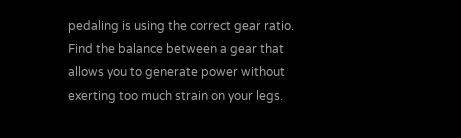pedaling is using the correct gear ratio. Find the balance between a gear that allows you to generate power without exerting too much strain on your legs.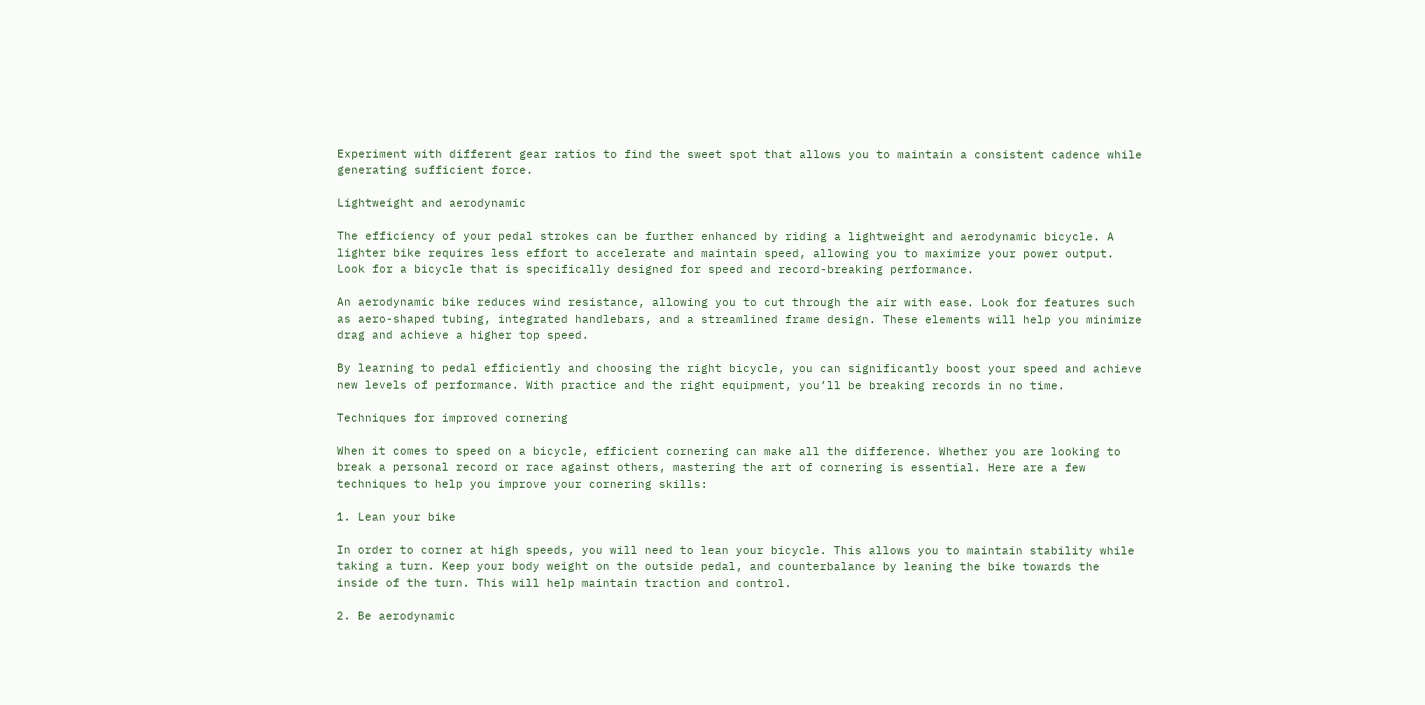Experiment with different gear ratios to find the sweet spot that allows you to maintain a consistent cadence while generating sufficient force.

Lightweight and aerodynamic

The efficiency of your pedal strokes can be further enhanced by riding a lightweight and aerodynamic bicycle. A lighter bike requires less effort to accelerate and maintain speed, allowing you to maximize your power output. Look for a bicycle that is specifically designed for speed and record-breaking performance.

An aerodynamic bike reduces wind resistance, allowing you to cut through the air with ease. Look for features such as aero-shaped tubing, integrated handlebars, and a streamlined frame design. These elements will help you minimize drag and achieve a higher top speed.

By learning to pedal efficiently and choosing the right bicycle, you can significantly boost your speed and achieve new levels of performance. With practice and the right equipment, you’ll be breaking records in no time.

Techniques for improved cornering

When it comes to speed on a bicycle, efficient cornering can make all the difference. Whether you are looking to break a personal record or race against others, mastering the art of cornering is essential. Here are a few techniques to help you improve your cornering skills:

1. Lean your bike

In order to corner at high speeds, you will need to lean your bicycle. This allows you to maintain stability while taking a turn. Keep your body weight on the outside pedal, and counterbalance by leaning the bike towards the inside of the turn. This will help maintain traction and control.

2. Be aerodynamic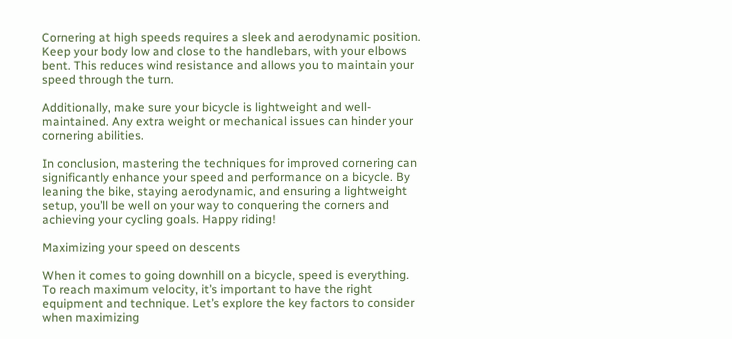Cornering at high speeds requires a sleek and aerodynamic position. Keep your body low and close to the handlebars, with your elbows bent. This reduces wind resistance and allows you to maintain your speed through the turn.

Additionally, make sure your bicycle is lightweight and well-maintained. Any extra weight or mechanical issues can hinder your cornering abilities.

In conclusion, mastering the techniques for improved cornering can significantly enhance your speed and performance on a bicycle. By leaning the bike, staying aerodynamic, and ensuring a lightweight setup, you’ll be well on your way to conquering the corners and achieving your cycling goals. Happy riding!

Maximizing your speed on descents

When it comes to going downhill on a bicycle, speed is everything. To reach maximum velocity, it’s important to have the right equipment and technique. Let’s explore the key factors to consider when maximizing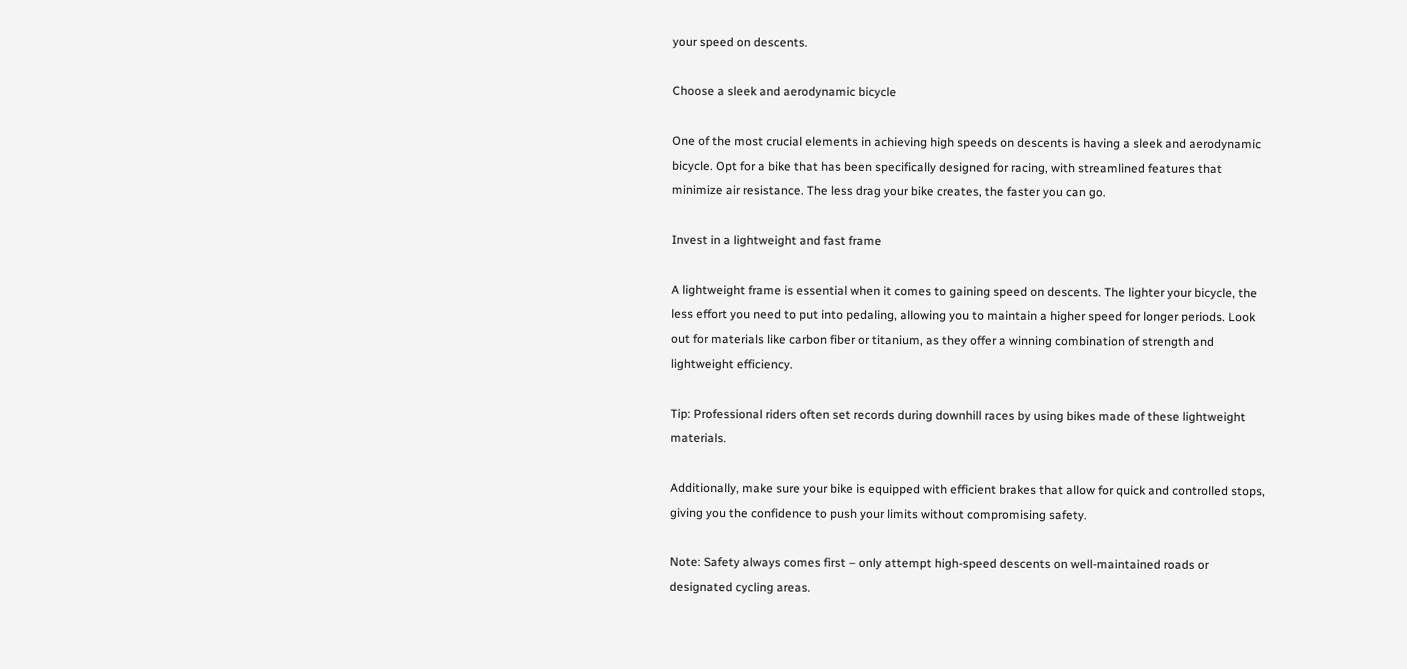your speed on descents.

Choose a sleek and aerodynamic bicycle

One of the most crucial elements in achieving high speeds on descents is having a sleek and aerodynamic bicycle. Opt for a bike that has been specifically designed for racing, with streamlined features that minimize air resistance. The less drag your bike creates, the faster you can go.

Invest in a lightweight and fast frame

A lightweight frame is essential when it comes to gaining speed on descents. The lighter your bicycle, the less effort you need to put into pedaling, allowing you to maintain a higher speed for longer periods. Look out for materials like carbon fiber or titanium, as they offer a winning combination of strength and lightweight efficiency.

Tip: Professional riders often set records during downhill races by using bikes made of these lightweight materials.

Additionally, make sure your bike is equipped with efficient brakes that allow for quick and controlled stops, giving you the confidence to push your limits without compromising safety.

Note: Safety always comes first – only attempt high-speed descents on well-maintained roads or designated cycling areas.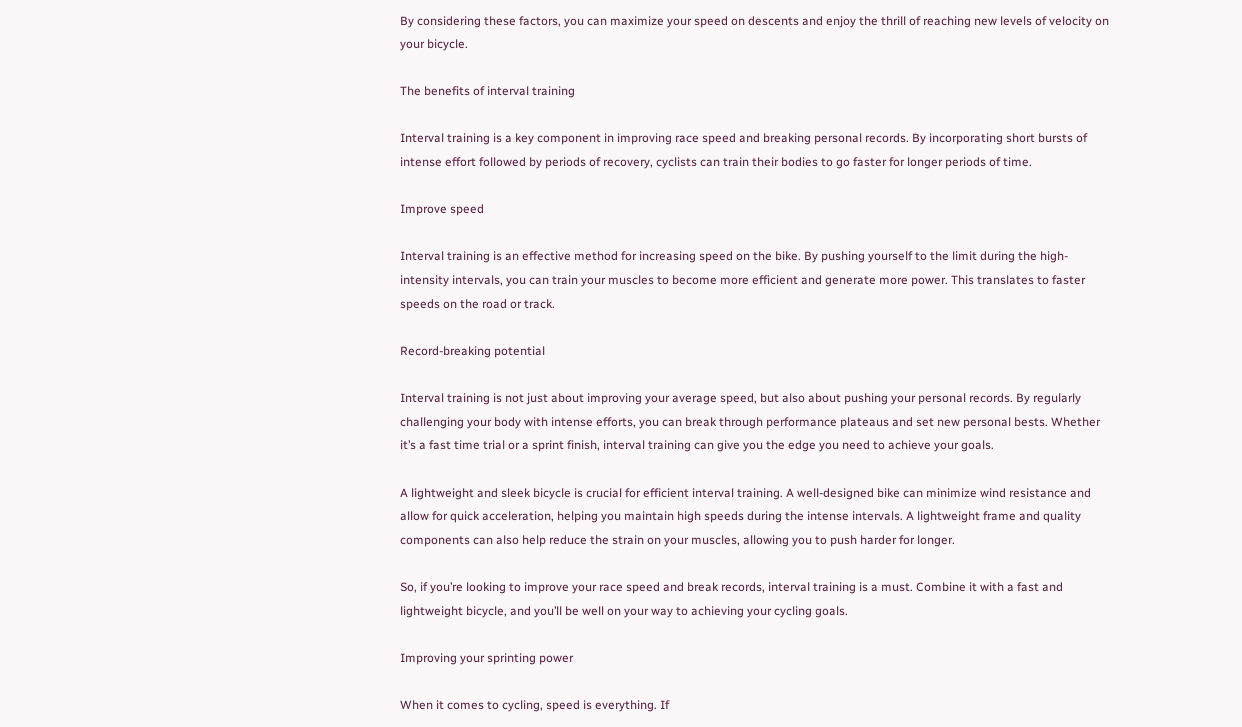By considering these factors, you can maximize your speed on descents and enjoy the thrill of reaching new levels of velocity on your bicycle.

The benefits of interval training

Interval training is a key component in improving race speed and breaking personal records. By incorporating short bursts of intense effort followed by periods of recovery, cyclists can train their bodies to go faster for longer periods of time.

Improve speed

Interval training is an effective method for increasing speed on the bike. By pushing yourself to the limit during the high-intensity intervals, you can train your muscles to become more efficient and generate more power. This translates to faster speeds on the road or track.

Record-breaking potential

Interval training is not just about improving your average speed, but also about pushing your personal records. By regularly challenging your body with intense efforts, you can break through performance plateaus and set new personal bests. Whether it’s a fast time trial or a sprint finish, interval training can give you the edge you need to achieve your goals.

A lightweight and sleek bicycle is crucial for efficient interval training. A well-designed bike can minimize wind resistance and allow for quick acceleration, helping you maintain high speeds during the intense intervals. A lightweight frame and quality components can also help reduce the strain on your muscles, allowing you to push harder for longer.

So, if you’re looking to improve your race speed and break records, interval training is a must. Combine it with a fast and lightweight bicycle, and you’ll be well on your way to achieving your cycling goals.

Improving your sprinting power

When it comes to cycling, speed is everything. If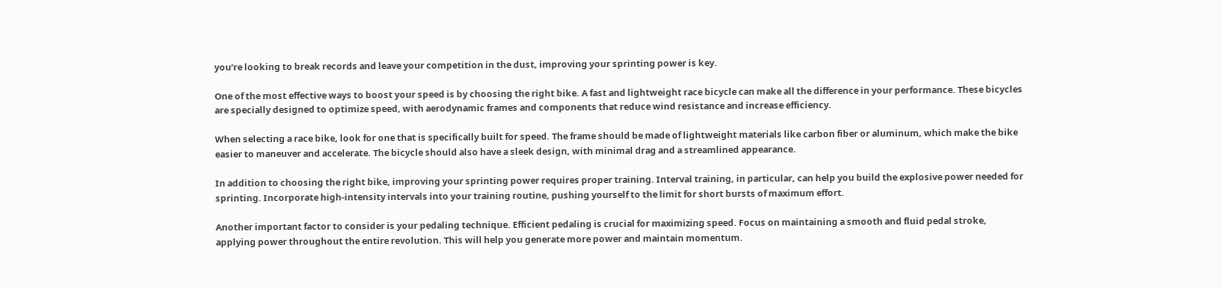you’re looking to break records and leave your competition in the dust, improving your sprinting power is key.

One of the most effective ways to boost your speed is by choosing the right bike. A fast and lightweight race bicycle can make all the difference in your performance. These bicycles are specially designed to optimize speed, with aerodynamic frames and components that reduce wind resistance and increase efficiency.

When selecting a race bike, look for one that is specifically built for speed. The frame should be made of lightweight materials like carbon fiber or aluminum, which make the bike easier to maneuver and accelerate. The bicycle should also have a sleek design, with minimal drag and a streamlined appearance.

In addition to choosing the right bike, improving your sprinting power requires proper training. Interval training, in particular, can help you build the explosive power needed for sprinting. Incorporate high-intensity intervals into your training routine, pushing yourself to the limit for short bursts of maximum effort.

Another important factor to consider is your pedaling technique. Efficient pedaling is crucial for maximizing speed. Focus on maintaining a smooth and fluid pedal stroke, applying power throughout the entire revolution. This will help you generate more power and maintain momentum.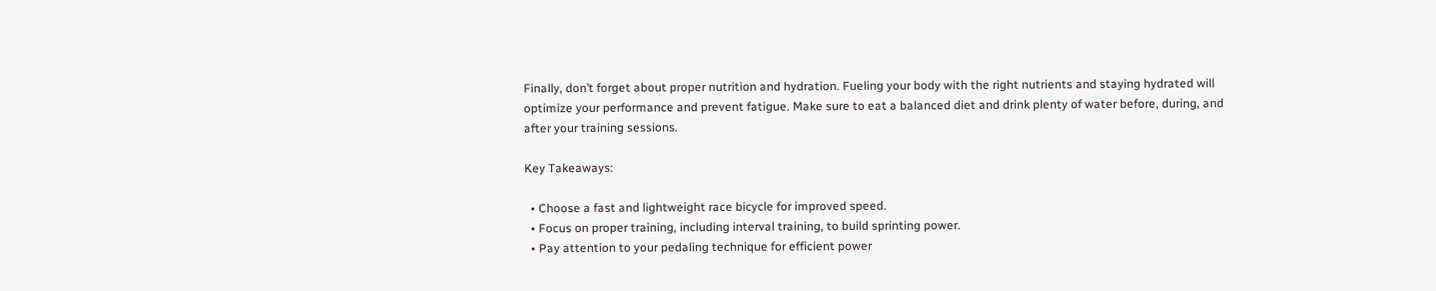Finally, don’t forget about proper nutrition and hydration. Fueling your body with the right nutrients and staying hydrated will optimize your performance and prevent fatigue. Make sure to eat a balanced diet and drink plenty of water before, during, and after your training sessions.

Key Takeaways:

  • Choose a fast and lightweight race bicycle for improved speed.
  • Focus on proper training, including interval training, to build sprinting power.
  • Pay attention to your pedaling technique for efficient power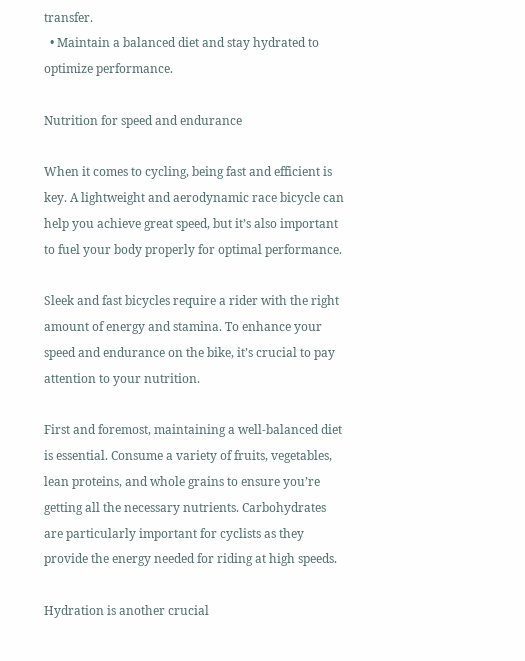transfer.
  • Maintain a balanced diet and stay hydrated to optimize performance.

Nutrition for speed and endurance

When it comes to cycling, being fast and efficient is key. A lightweight and aerodynamic race bicycle can help you achieve great speed, but it’s also important to fuel your body properly for optimal performance.

Sleek and fast bicycles require a rider with the right amount of energy and stamina. To enhance your speed and endurance on the bike, it’s crucial to pay attention to your nutrition.

First and foremost, maintaining a well-balanced diet is essential. Consume a variety of fruits, vegetables, lean proteins, and whole grains to ensure you’re getting all the necessary nutrients. Carbohydrates are particularly important for cyclists as they provide the energy needed for riding at high speeds.

Hydration is another crucial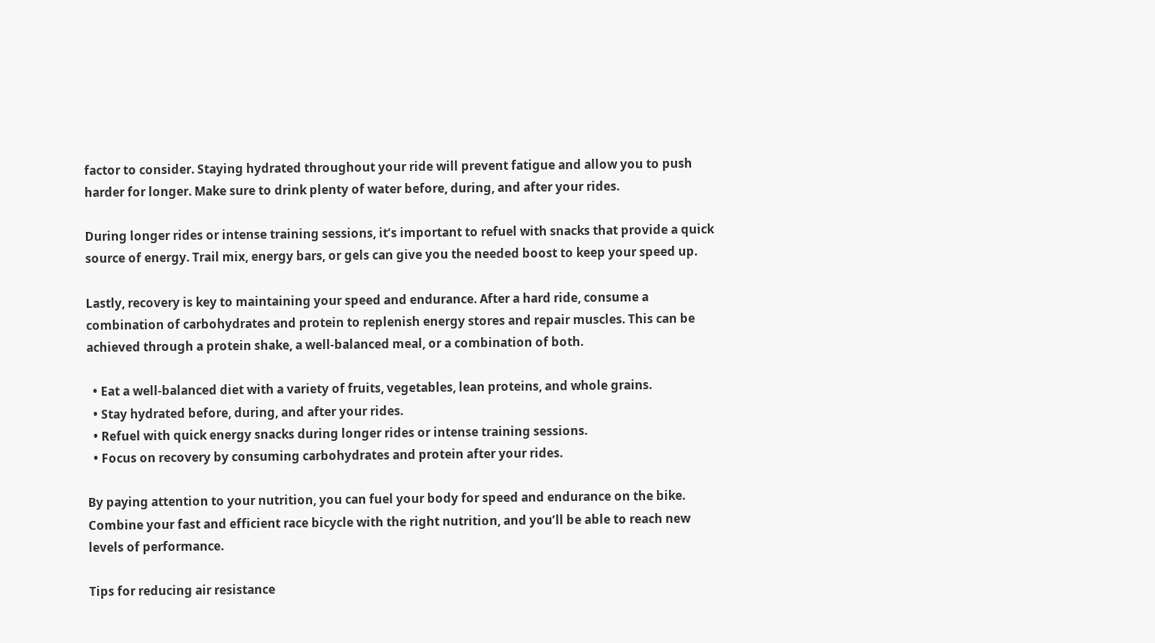factor to consider. Staying hydrated throughout your ride will prevent fatigue and allow you to push harder for longer. Make sure to drink plenty of water before, during, and after your rides.

During longer rides or intense training sessions, it’s important to refuel with snacks that provide a quick source of energy. Trail mix, energy bars, or gels can give you the needed boost to keep your speed up.

Lastly, recovery is key to maintaining your speed and endurance. After a hard ride, consume a combination of carbohydrates and protein to replenish energy stores and repair muscles. This can be achieved through a protein shake, a well-balanced meal, or a combination of both.

  • Eat a well-balanced diet with a variety of fruits, vegetables, lean proteins, and whole grains.
  • Stay hydrated before, during, and after your rides.
  • Refuel with quick energy snacks during longer rides or intense training sessions.
  • Focus on recovery by consuming carbohydrates and protein after your rides.

By paying attention to your nutrition, you can fuel your body for speed and endurance on the bike. Combine your fast and efficient race bicycle with the right nutrition, and you’ll be able to reach new levels of performance.

Tips for reducing air resistance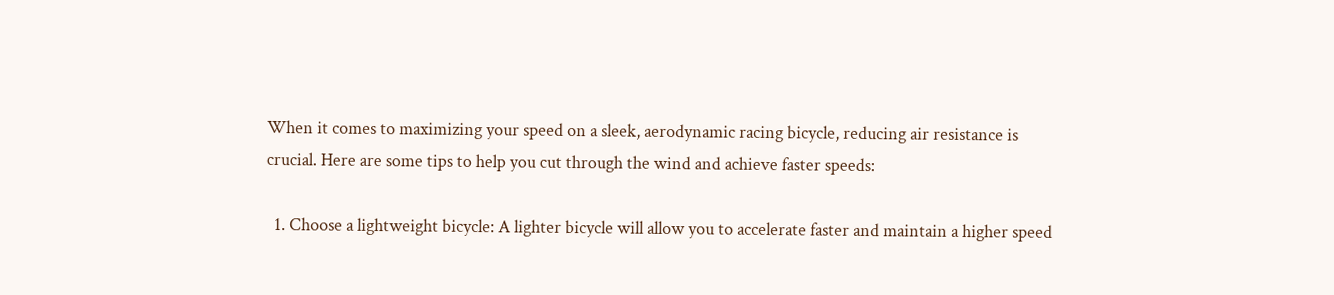When it comes to maximizing your speed on a sleek, aerodynamic racing bicycle, reducing air resistance is crucial. Here are some tips to help you cut through the wind and achieve faster speeds:

  1. Choose a lightweight bicycle: A lighter bicycle will allow you to accelerate faster and maintain a higher speed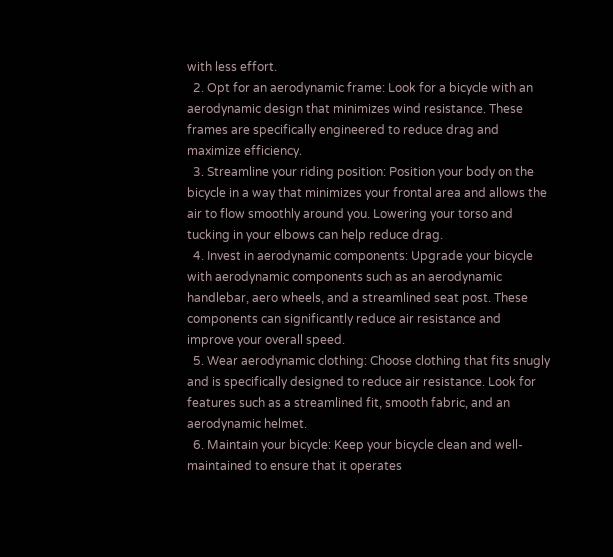with less effort.
  2. Opt for an aerodynamic frame: Look for a bicycle with an aerodynamic design that minimizes wind resistance. These frames are specifically engineered to reduce drag and maximize efficiency.
  3. Streamline your riding position: Position your body on the bicycle in a way that minimizes your frontal area and allows the air to flow smoothly around you. Lowering your torso and tucking in your elbows can help reduce drag.
  4. Invest in aerodynamic components: Upgrade your bicycle with aerodynamic components such as an aerodynamic handlebar, aero wheels, and a streamlined seat post. These components can significantly reduce air resistance and improve your overall speed.
  5. Wear aerodynamic clothing: Choose clothing that fits snugly and is specifically designed to reduce air resistance. Look for features such as a streamlined fit, smooth fabric, and an aerodynamic helmet.
  6. Maintain your bicycle: Keep your bicycle clean and well-maintained to ensure that it operates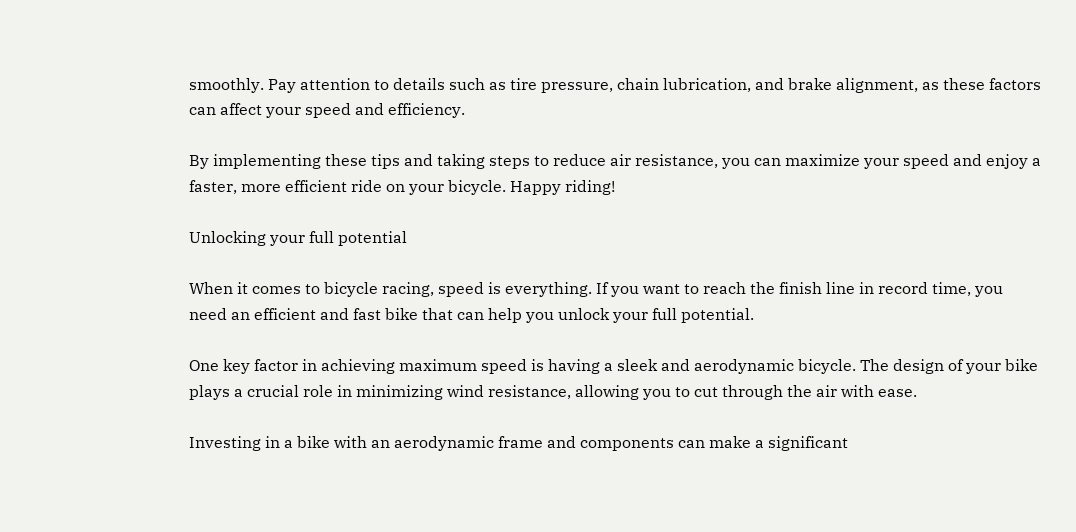smoothly. Pay attention to details such as tire pressure, chain lubrication, and brake alignment, as these factors can affect your speed and efficiency.

By implementing these tips and taking steps to reduce air resistance, you can maximize your speed and enjoy a faster, more efficient ride on your bicycle. Happy riding!

Unlocking your full potential

When it comes to bicycle racing, speed is everything. If you want to reach the finish line in record time, you need an efficient and fast bike that can help you unlock your full potential.

One key factor in achieving maximum speed is having a sleek and aerodynamic bicycle. The design of your bike plays a crucial role in minimizing wind resistance, allowing you to cut through the air with ease.

Investing in a bike with an aerodynamic frame and components can make a significant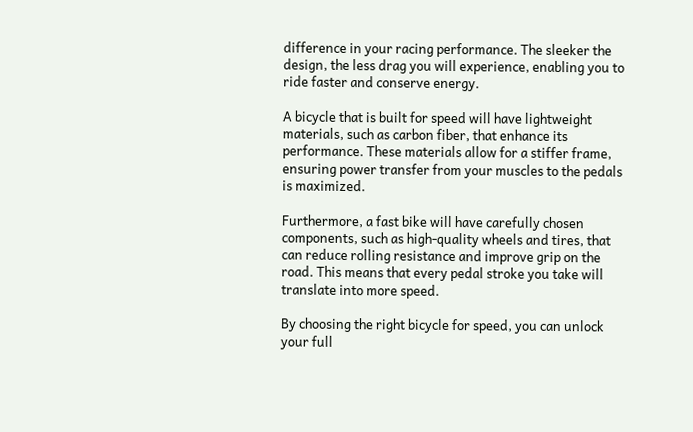difference in your racing performance. The sleeker the design, the less drag you will experience, enabling you to ride faster and conserve energy.

A bicycle that is built for speed will have lightweight materials, such as carbon fiber, that enhance its performance. These materials allow for a stiffer frame, ensuring power transfer from your muscles to the pedals is maximized.

Furthermore, a fast bike will have carefully chosen components, such as high-quality wheels and tires, that can reduce rolling resistance and improve grip on the road. This means that every pedal stroke you take will translate into more speed.

By choosing the right bicycle for speed, you can unlock your full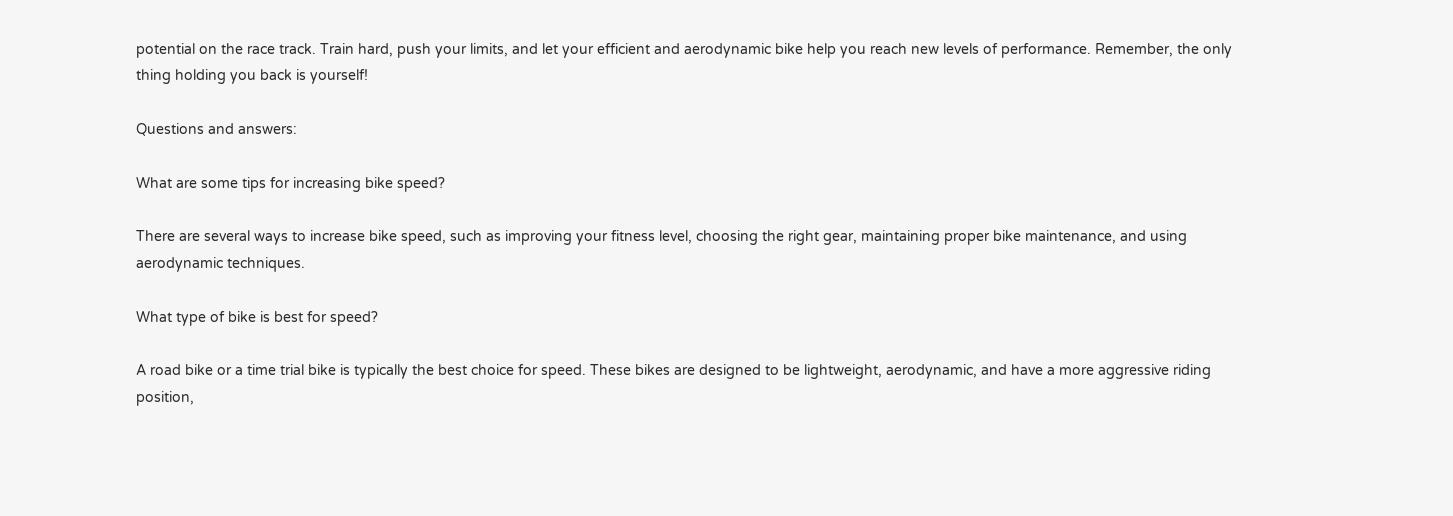potential on the race track. Train hard, push your limits, and let your efficient and aerodynamic bike help you reach new levels of performance. Remember, the only thing holding you back is yourself!

Questions and answers:

What are some tips for increasing bike speed?

There are several ways to increase bike speed, such as improving your fitness level, choosing the right gear, maintaining proper bike maintenance, and using aerodynamic techniques.

What type of bike is best for speed?

A road bike or a time trial bike is typically the best choice for speed. These bikes are designed to be lightweight, aerodynamic, and have a more aggressive riding position,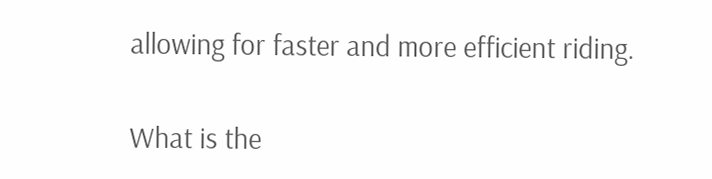allowing for faster and more efficient riding.

What is the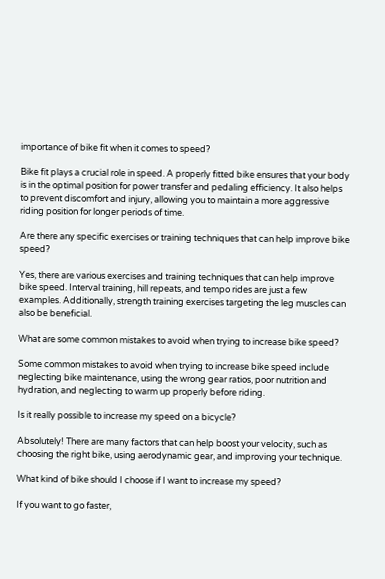importance of bike fit when it comes to speed?

Bike fit plays a crucial role in speed. A properly fitted bike ensures that your body is in the optimal position for power transfer and pedaling efficiency. It also helps to prevent discomfort and injury, allowing you to maintain a more aggressive riding position for longer periods of time.

Are there any specific exercises or training techniques that can help improve bike speed?

Yes, there are various exercises and training techniques that can help improve bike speed. Interval training, hill repeats, and tempo rides are just a few examples. Additionally, strength training exercises targeting the leg muscles can also be beneficial.

What are some common mistakes to avoid when trying to increase bike speed?

Some common mistakes to avoid when trying to increase bike speed include neglecting bike maintenance, using the wrong gear ratios, poor nutrition and hydration, and neglecting to warm up properly before riding.

Is it really possible to increase my speed on a bicycle?

Absolutely! There are many factors that can help boost your velocity, such as choosing the right bike, using aerodynamic gear, and improving your technique.

What kind of bike should I choose if I want to increase my speed?

If you want to go faster,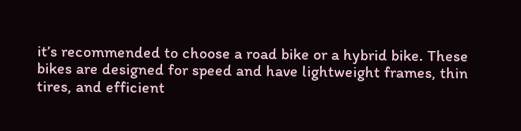it’s recommended to choose a road bike or a hybrid bike. These bikes are designed for speed and have lightweight frames, thin tires, and efficient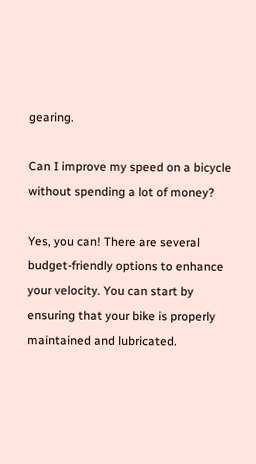gearing.

Can I improve my speed on a bicycle without spending a lot of money?

Yes, you can! There are several budget-friendly options to enhance your velocity. You can start by ensuring that your bike is properly maintained and lubricated.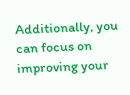Additionally, you can focus on improving your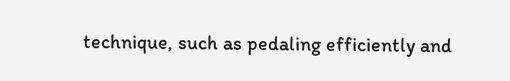technique, such as pedaling efficiently and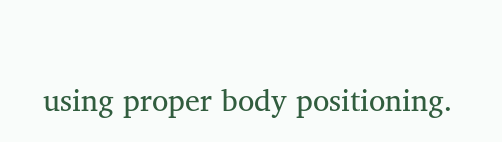using proper body positioning.